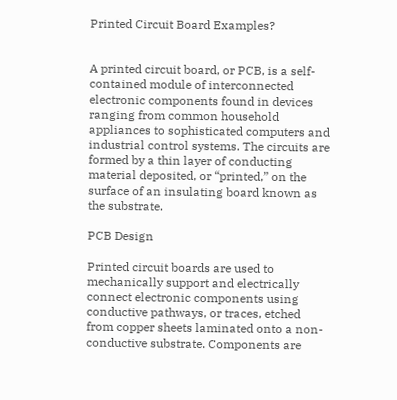Printed Circuit Board Examples?


A printed circuit board, or PCB, is a self-contained module of interconnected electronic components found in devices ranging from common household appliances to sophisticated computers and industrial control systems. The circuits are formed by a thin layer of conducting material deposited, or “printed,” on the surface of an insulating board known as the substrate.

PCB Design

Printed circuit boards are used to mechanically support and electrically connect electronic components using conductive pathways, or traces, etched from copper sheets laminated onto a non-conductive substrate. Components are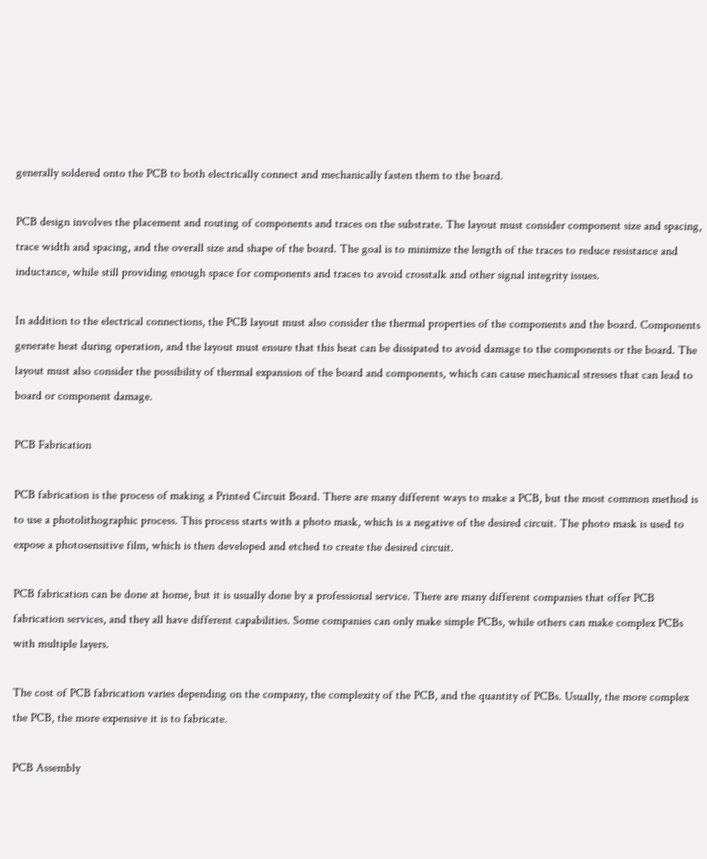generally soldered onto the PCB to both electrically connect and mechanically fasten them to the board.

PCB design involves the placement and routing of components and traces on the substrate. The layout must consider component size and spacing, trace width and spacing, and the overall size and shape of the board. The goal is to minimize the length of the traces to reduce resistance and inductance, while still providing enough space for components and traces to avoid crosstalk and other signal integrity issues.

In addition to the electrical connections, the PCB layout must also consider the thermal properties of the components and the board. Components generate heat during operation, and the layout must ensure that this heat can be dissipated to avoid damage to the components or the board. The layout must also consider the possibility of thermal expansion of the board and components, which can cause mechanical stresses that can lead to board or component damage.

PCB Fabrication

PCB fabrication is the process of making a Printed Circuit Board. There are many different ways to make a PCB, but the most common method is to use a photolithographic process. This process starts with a photo mask, which is a negative of the desired circuit. The photo mask is used to expose a photosensitive film, which is then developed and etched to create the desired circuit.

PCB fabrication can be done at home, but it is usually done by a professional service. There are many different companies that offer PCB fabrication services, and they all have different capabilities. Some companies can only make simple PCBs, while others can make complex PCBs with multiple layers.

The cost of PCB fabrication varies depending on the company, the complexity of the PCB, and the quantity of PCBs. Usually, the more complex the PCB, the more expensive it is to fabricate.

PCB Assembly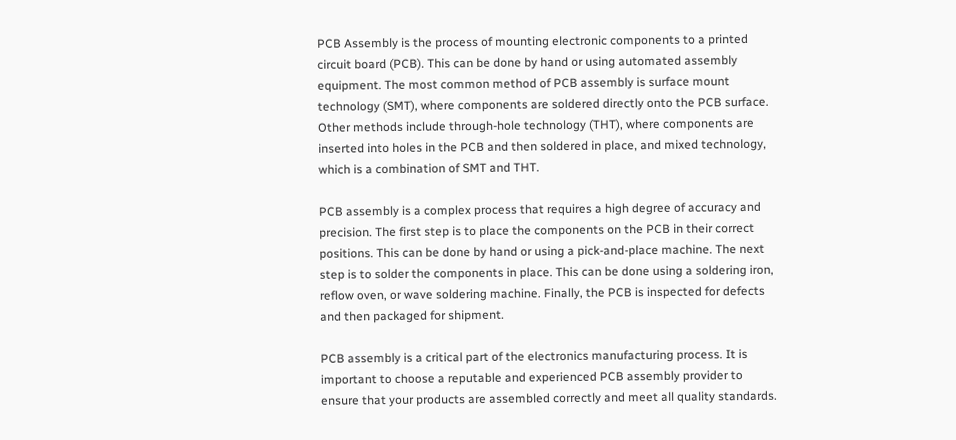PCB Assembly is the process of mounting electronic components to a printed circuit board (PCB). This can be done by hand or using automated assembly equipment. The most common method of PCB assembly is surface mount technology (SMT), where components are soldered directly onto the PCB surface. Other methods include through-hole technology (THT), where components are inserted into holes in the PCB and then soldered in place, and mixed technology, which is a combination of SMT and THT.

PCB assembly is a complex process that requires a high degree of accuracy and precision. The first step is to place the components on the PCB in their correct positions. This can be done by hand or using a pick-and-place machine. The next step is to solder the components in place. This can be done using a soldering iron, reflow oven, or wave soldering machine. Finally, the PCB is inspected for defects and then packaged for shipment.

PCB assembly is a critical part of the electronics manufacturing process. It is important to choose a reputable and experienced PCB assembly provider to ensure that your products are assembled correctly and meet all quality standards.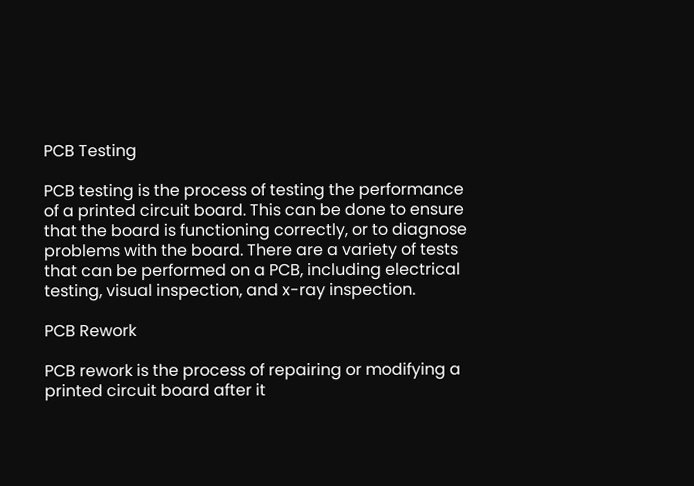PCB Testing

PCB testing is the process of testing the performance of a printed circuit board. This can be done to ensure that the board is functioning correctly, or to diagnose problems with the board. There are a variety of tests that can be performed on a PCB, including electrical testing, visual inspection, and x-ray inspection.

PCB Rework

PCB rework is the process of repairing or modifying a printed circuit board after it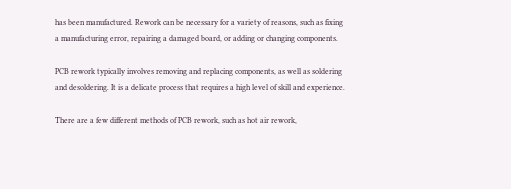has been manufactured. Rework can be necessary for a variety of reasons, such as fixing a manufacturing error, repairing a damaged board, or adding or changing components.

PCB rework typically involves removing and replacing components, as well as soldering and desoldering. It is a delicate process that requires a high level of skill and experience.

There are a few different methods of PCB rework, such as hot air rework,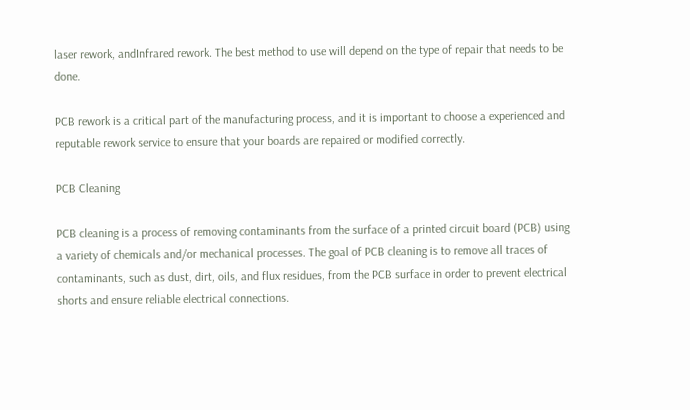laser rework, andInfrared rework. The best method to use will depend on the type of repair that needs to be done.

PCB rework is a critical part of the manufacturing process, and it is important to choose a experienced and reputable rework service to ensure that your boards are repaired or modified correctly.

PCB Cleaning

PCB cleaning is a process of removing contaminants from the surface of a printed circuit board (PCB) using a variety of chemicals and/or mechanical processes. The goal of PCB cleaning is to remove all traces of contaminants, such as dust, dirt, oils, and flux residues, from the PCB surface in order to prevent electrical shorts and ensure reliable electrical connections.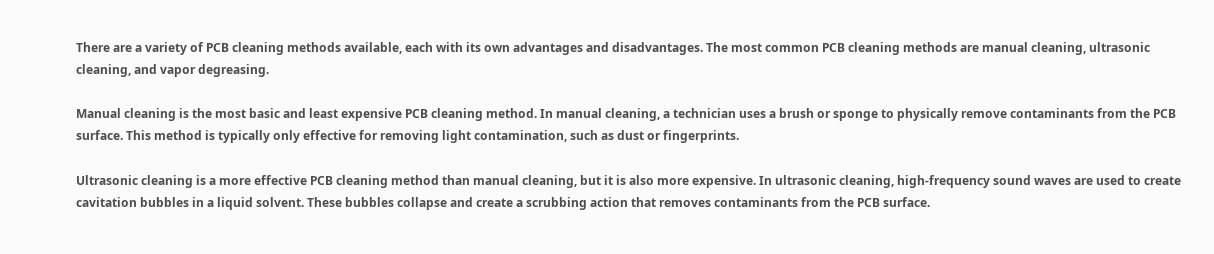There are a variety of PCB cleaning methods available, each with its own advantages and disadvantages. The most common PCB cleaning methods are manual cleaning, ultrasonic cleaning, and vapor degreasing.

Manual cleaning is the most basic and least expensive PCB cleaning method. In manual cleaning, a technician uses a brush or sponge to physically remove contaminants from the PCB surface. This method is typically only effective for removing light contamination, such as dust or fingerprints.

Ultrasonic cleaning is a more effective PCB cleaning method than manual cleaning, but it is also more expensive. In ultrasonic cleaning, high-frequency sound waves are used to create cavitation bubbles in a liquid solvent. These bubbles collapse and create a scrubbing action that removes contaminants from the PCB surface.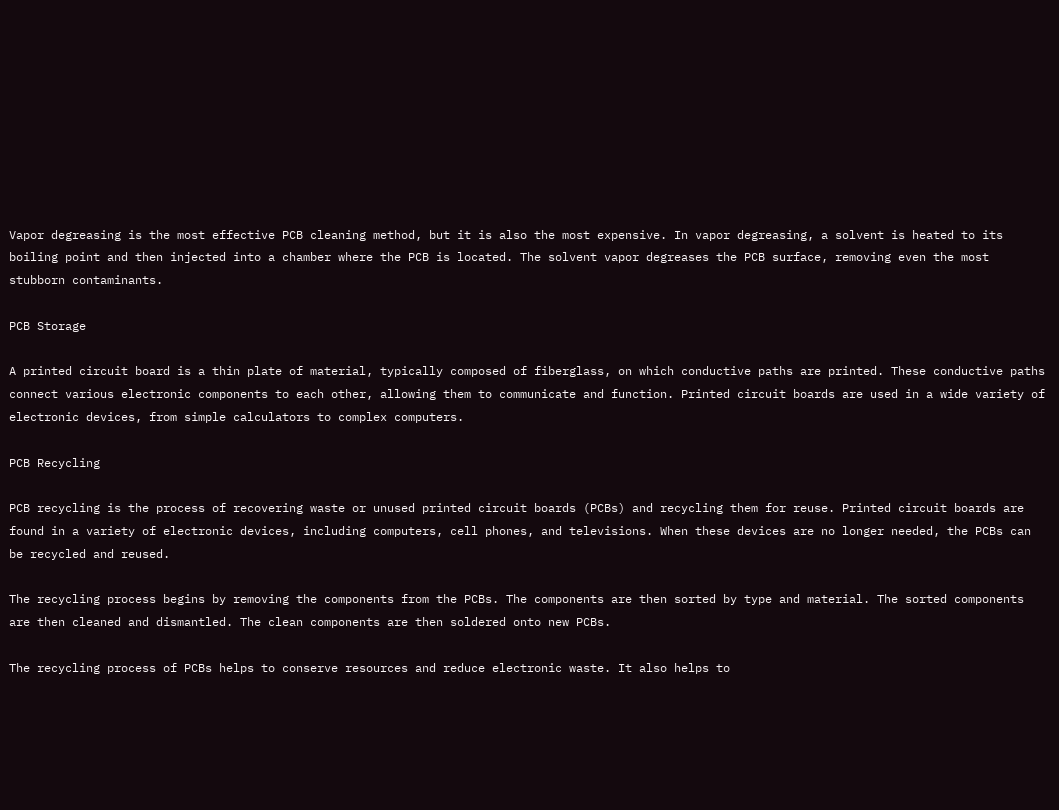Vapor degreasing is the most effective PCB cleaning method, but it is also the most expensive. In vapor degreasing, a solvent is heated to its boiling point and then injected into a chamber where the PCB is located. The solvent vapor degreases the PCB surface, removing even the most stubborn contaminants.

PCB Storage

A printed circuit board is a thin plate of material, typically composed of fiberglass, on which conductive paths are printed. These conductive paths connect various electronic components to each other, allowing them to communicate and function. Printed circuit boards are used in a wide variety of electronic devices, from simple calculators to complex computers.

PCB Recycling

PCB recycling is the process of recovering waste or unused printed circuit boards (PCBs) and recycling them for reuse. Printed circuit boards are found in a variety of electronic devices, including computers, cell phones, and televisions. When these devices are no longer needed, the PCBs can be recycled and reused.

The recycling process begins by removing the components from the PCBs. The components are then sorted by type and material. The sorted components are then cleaned and dismantled. The clean components are then soldered onto new PCBs.

The recycling process of PCBs helps to conserve resources and reduce electronic waste. It also helps to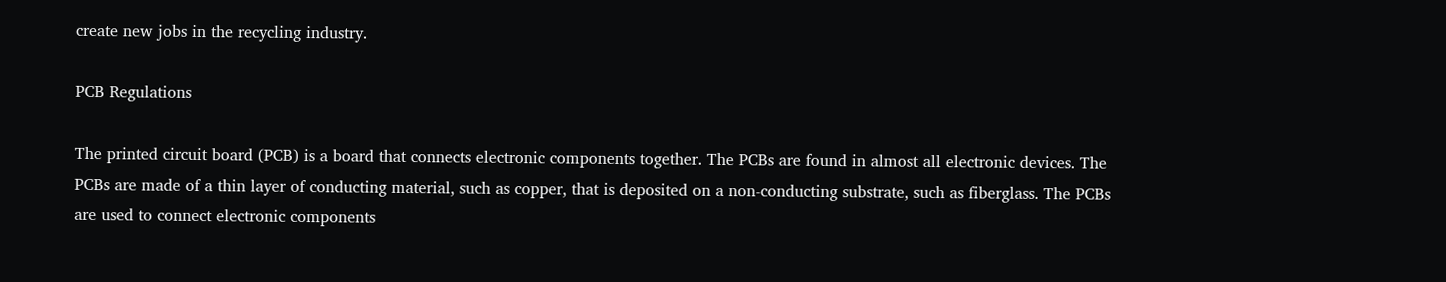create new jobs in the recycling industry.

PCB Regulations

The printed circuit board (PCB) is a board that connects electronic components together. The PCBs are found in almost all electronic devices. The PCBs are made of a thin layer of conducting material, such as copper, that is deposited on a non-conducting substrate, such as fiberglass. The PCBs are used to connect electronic components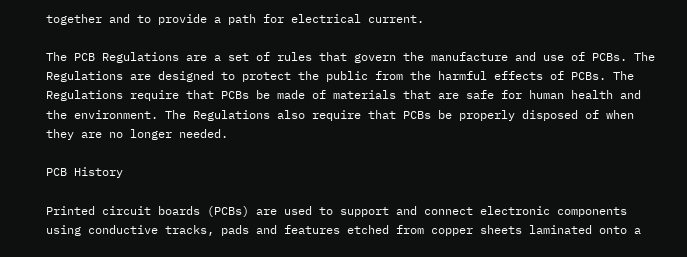together and to provide a path for electrical current.

The PCB Regulations are a set of rules that govern the manufacture and use of PCBs. The Regulations are designed to protect the public from the harmful effects of PCBs. The Regulations require that PCBs be made of materials that are safe for human health and the environment. The Regulations also require that PCBs be properly disposed of when they are no longer needed.

PCB History

Printed circuit boards (PCBs) are used to support and connect electronic components using conductive tracks, pads and features etched from copper sheets laminated onto a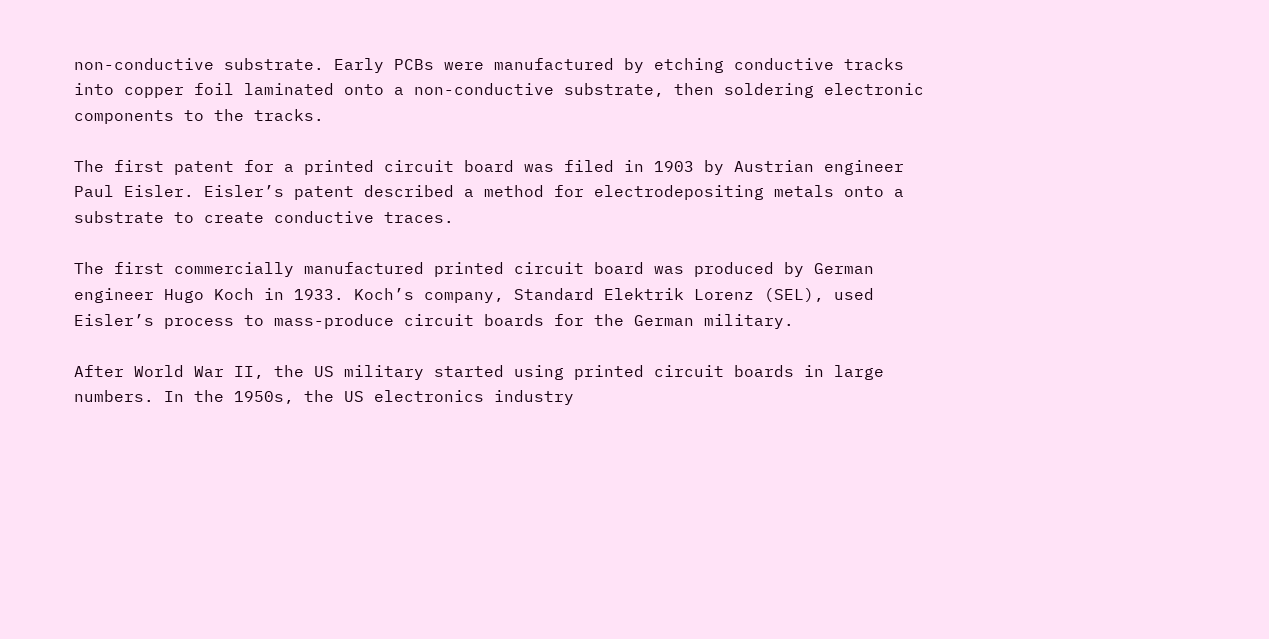non-conductive substrate. Early PCBs were manufactured by etching conductive tracks into copper foil laminated onto a non-conductive substrate, then soldering electronic components to the tracks.

The first patent for a printed circuit board was filed in 1903 by Austrian engineer Paul Eisler. Eisler’s patent described a method for electrodepositing metals onto a substrate to create conductive traces.

The first commercially manufactured printed circuit board was produced by German engineer Hugo Koch in 1933. Koch’s company, Standard Elektrik Lorenz (SEL), used Eisler’s process to mass-produce circuit boards for the German military.

After World War II, the US military started using printed circuit boards in large numbers. In the 1950s, the US electronics industry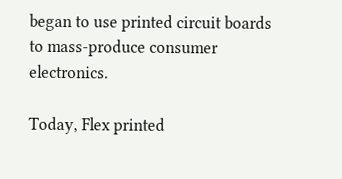began to use printed circuit boards to mass-produce consumer electronics.

Today, Flex printed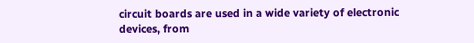circuit boards are used in a wide variety of electronic devices, from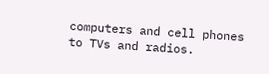computers and cell phones to TVs and radios.